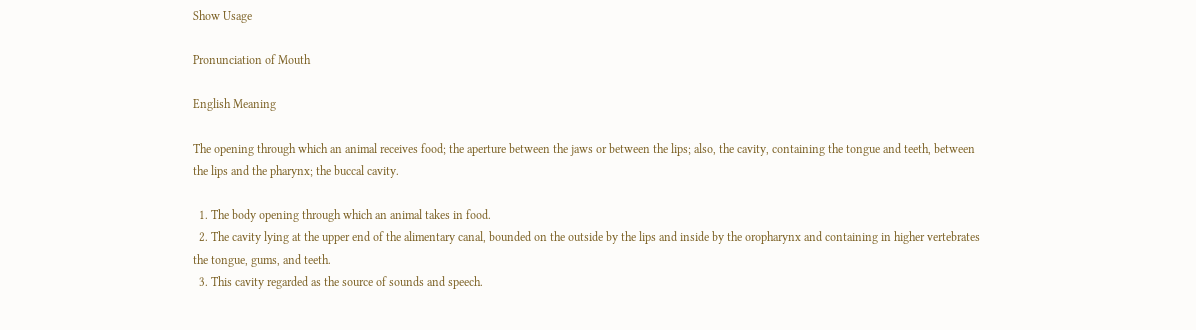Show Usage

Pronunciation of Mouth

English Meaning

The opening through which an animal receives food; the aperture between the jaws or between the lips; also, the cavity, containing the tongue and teeth, between the lips and the pharynx; the buccal cavity.

  1. The body opening through which an animal takes in food.
  2. The cavity lying at the upper end of the alimentary canal, bounded on the outside by the lips and inside by the oropharynx and containing in higher vertebrates the tongue, gums, and teeth.
  3. This cavity regarded as the source of sounds and speech.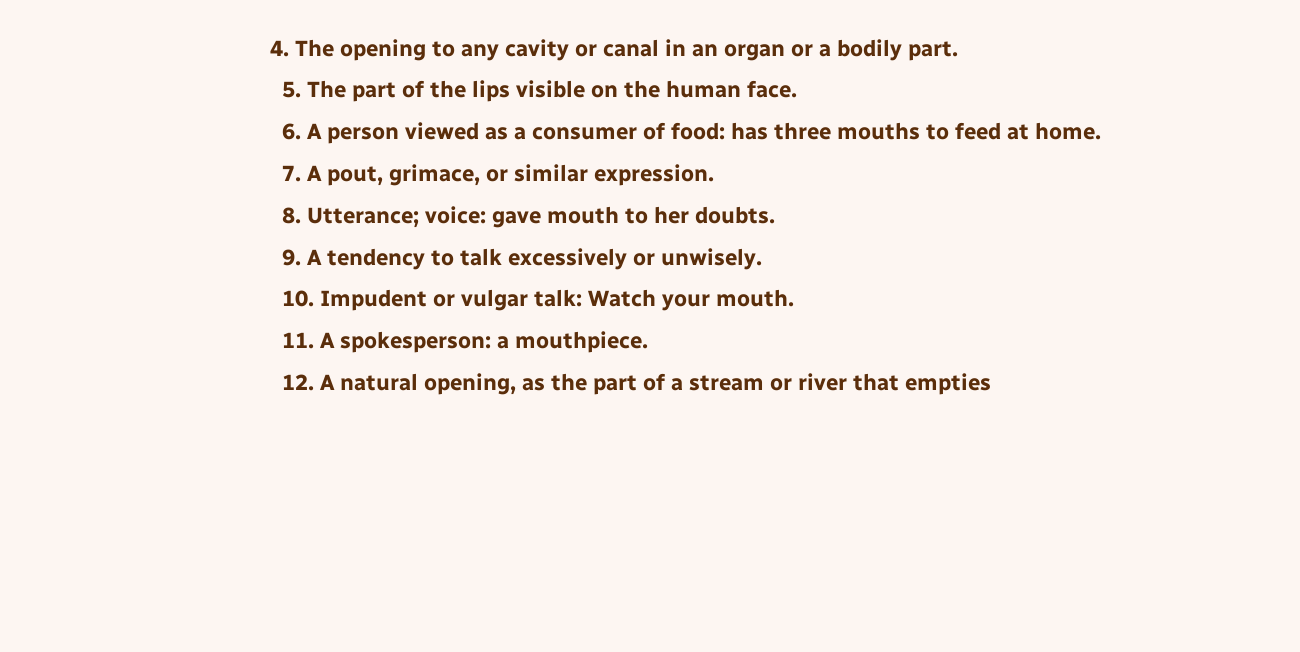4. The opening to any cavity or canal in an organ or a bodily part.
  5. The part of the lips visible on the human face.
  6. A person viewed as a consumer of food: has three mouths to feed at home.
  7. A pout, grimace, or similar expression.
  8. Utterance; voice: gave mouth to her doubts.
  9. A tendency to talk excessively or unwisely.
  10. Impudent or vulgar talk: Watch your mouth.
  11. A spokesperson: a mouthpiece.
  12. A natural opening, as the part of a stream or river that empties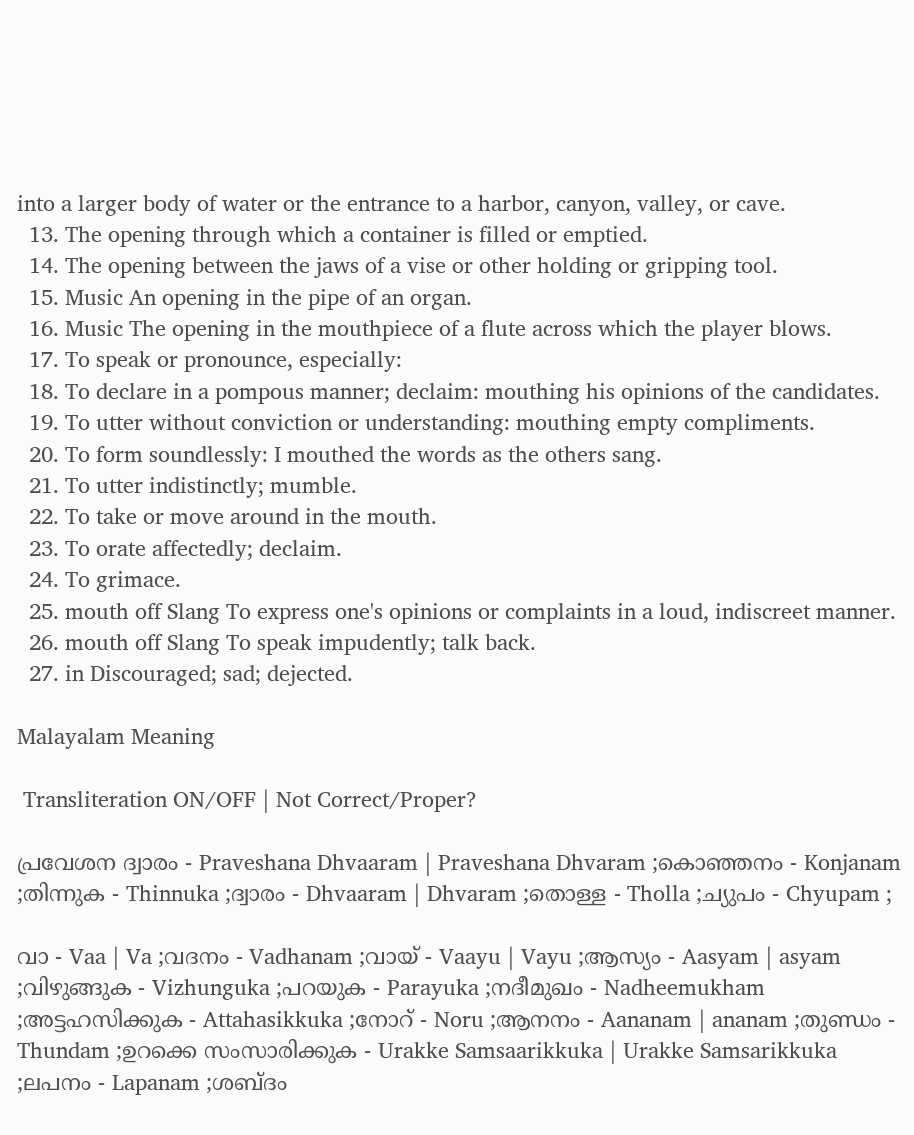into a larger body of water or the entrance to a harbor, canyon, valley, or cave.
  13. The opening through which a container is filled or emptied.
  14. The opening between the jaws of a vise or other holding or gripping tool.
  15. Music An opening in the pipe of an organ.
  16. Music The opening in the mouthpiece of a flute across which the player blows.
  17. To speak or pronounce, especially:
  18. To declare in a pompous manner; declaim: mouthing his opinions of the candidates.
  19. To utter without conviction or understanding: mouthing empty compliments.
  20. To form soundlessly: I mouthed the words as the others sang.
  21. To utter indistinctly; mumble.
  22. To take or move around in the mouth.
  23. To orate affectedly; declaim.
  24. To grimace.
  25. mouth off Slang To express one's opinions or complaints in a loud, indiscreet manner.
  26. mouth off Slang To speak impudently; talk back.
  27. in Discouraged; sad; dejected.

Malayalam Meaning

 Transliteration ON/OFF | Not Correct/Proper?

പ്രവേശന ദ്വാരം - Praveshana Dhvaaram | Praveshana Dhvaram ;കൊഞ്ഞനം - Konjanam ;തിന്നുക - Thinnuka ;ദ്വാരം - Dhvaaram | Dhvaram ;തൊള്ള - Tholla ;ച്യുപം - Chyupam ;

വാ - Vaa | Va ;വദനം - Vadhanam ;വായ്‌ - Vaayu | Vayu ;ആസ്യം - Aasyam | asyam ;വിഴുങ്ങുക - Vizhunguka ;പറയുക - Parayuka ;നദീമുഖം - Nadheemukham ;അട്ടഹസിക്കുക - Attahasikkuka ;നോറ് - Noru ;ആനനം - Aananam | ananam ;തുണ്ഡം - Thundam ;ഉറക്കെ സംസാരിക്കുക - Urakke Samsaarikkuka | Urakke Samsarikkuka ;ലപനം - Lapanam ;ശബ്‌ദം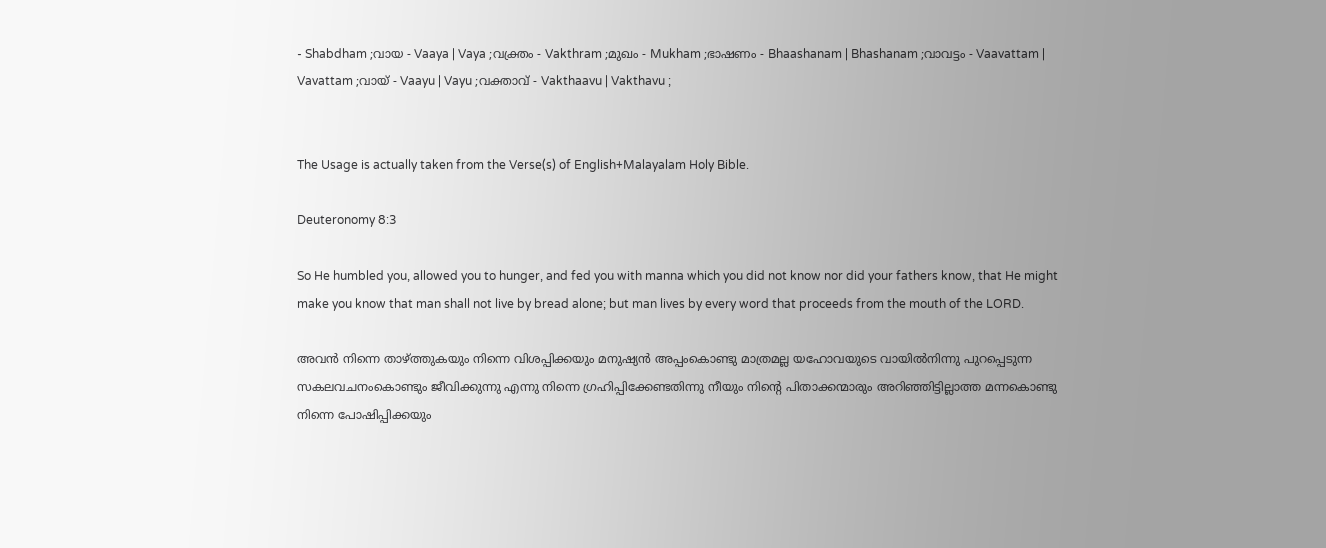- Shabdham ;വായ - Vaaya | Vaya ;വക്ത്രം - Vakthram ;മുഖം - Mukham ;ഭാഷണം - Bhaashanam | Bhashanam ;വാവട്ടം - Vaavattam | Vavattam ;വായ് - Vaayu | Vayu ;വക്താവ്‌ - Vakthaavu | Vakthavu ;


The Usage is actually taken from the Verse(s) of English+Malayalam Holy Bible.

Deuteronomy 8:3

So He humbled you, allowed you to hunger, and fed you with manna which you did not know nor did your fathers know, that He might make you know that man shall not live by bread alone; but man lives by every word that proceeds from the mouth of the LORD.

അവൻ നിന്നെ താഴ്ത്തുകയും നിന്നെ വിശപ്പിക്കയും മനുഷ്യൻ അപ്പംകൊണ്ടു മാത്രമല്ല യഹോവയുടെ വായിൽനിന്നു പുറപ്പെടുന്ന സകലവചനംകൊണ്ടും ജീവിക്കുന്നു എന്നു നിന്നെ ഗ്രഹിപ്പിക്കേണ്ടതിന്നു നീയും നിന്റെ പിതാക്കന്മാരും അറിഞ്ഞിട്ടില്ലാത്ത മന്നകൊണ്ടു നിന്നെ പോഷിപ്പിക്കയും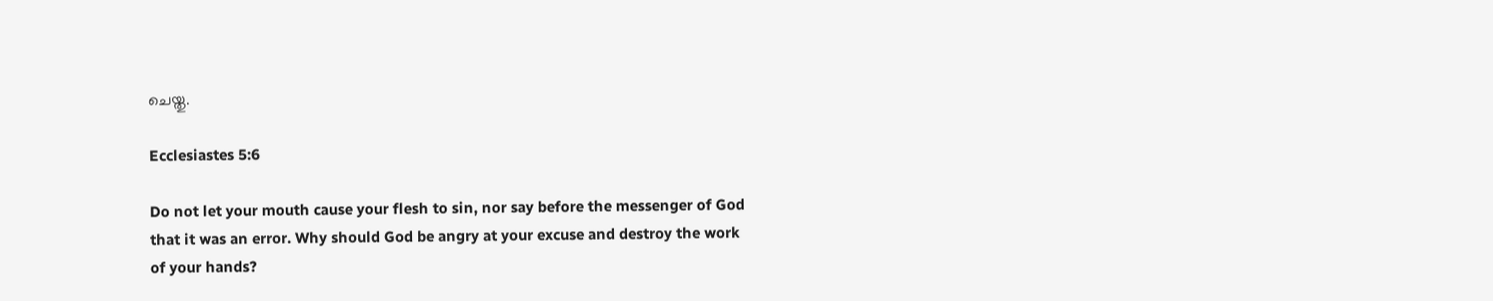ചെയ്തു.

Ecclesiastes 5:6

Do not let your mouth cause your flesh to sin, nor say before the messenger of God that it was an error. Why should God be angry at your excuse and destroy the work of your hands?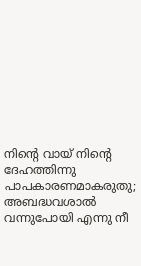നിന്റെ വായ് നിന്റെ ദേഹത്തിന്നു പാപകാരണമാകരുതു; അബദ്ധവശാൽ വന്നുപോയി എന്നു നീ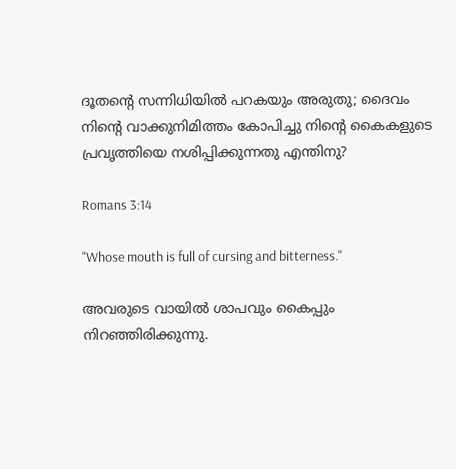ദൂതന്റെ സന്നിധിയിൽ പറകയും അരുതു; ദൈവം നിന്റെ വാക്കുനിമിത്തം കോപിച്ചു നിന്റെ കൈകളുടെ പ്രവൃത്തിയെ നശിപ്പിക്കുന്നതു എന്തിനു?

Romans 3:14

"Whose mouth is full of cursing and bitterness."

അവരുടെ വായിൽ ശാപവും കൈപ്പും നിറഞ്ഞിരിക്കുന്നു.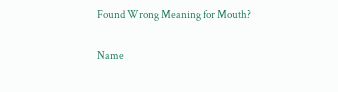Found Wrong Meaning for Mouth?

Name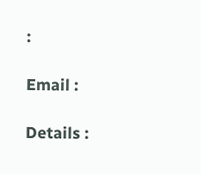:

Email :

Details :